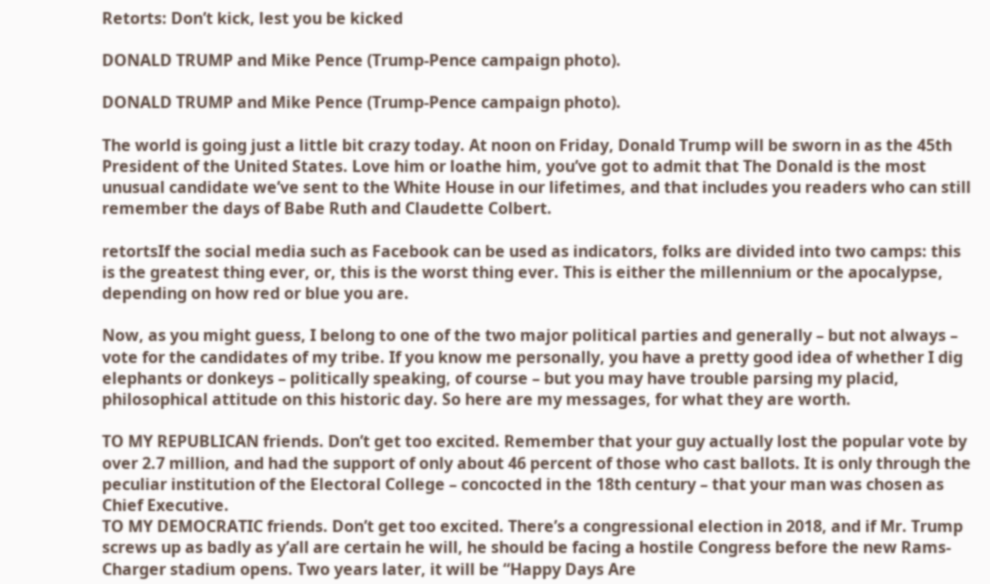Retorts: Don’t kick, lest you be kicked

DONALD TRUMP and Mike Pence (Trump-Pence campaign photo).

DONALD TRUMP and Mike Pence (Trump-Pence campaign photo).

The world is going just a little bit crazy today. At noon on Friday, Donald Trump will be sworn in as the 45th President of the United States. Love him or loathe him, you’ve got to admit that The Donald is the most unusual candidate we’ve sent to the White House in our lifetimes, and that includes you readers who can still remember the days of Babe Ruth and Claudette Colbert.

retortsIf the social media such as Facebook can be used as indicators, folks are divided into two camps: this is the greatest thing ever, or, this is the worst thing ever. This is either the millennium or the apocalypse, depending on how red or blue you are.

Now, as you might guess, I belong to one of the two major political parties and generally – but not always – vote for the candidates of my tribe. If you know me personally, you have a pretty good idea of whether I dig elephants or donkeys – politically speaking, of course – but you may have trouble parsing my placid, philosophical attitude on this historic day. So here are my messages, for what they are worth.

TO MY REPUBLICAN friends. Don’t get too excited. Remember that your guy actually lost the popular vote by over 2.7 million, and had the support of only about 46 percent of those who cast ballots. It is only through the peculiar institution of the Electoral College – concocted in the 18th century – that your man was chosen as Chief Executive.
TO MY DEMOCRATIC friends. Don’t get too excited. There’s a congressional election in 2018, and if Mr. Trump screws up as badly as y’all are certain he will, he should be facing a hostile Congress before the new Rams-Charger stadium opens. Two years later, it will be “Happy Days Are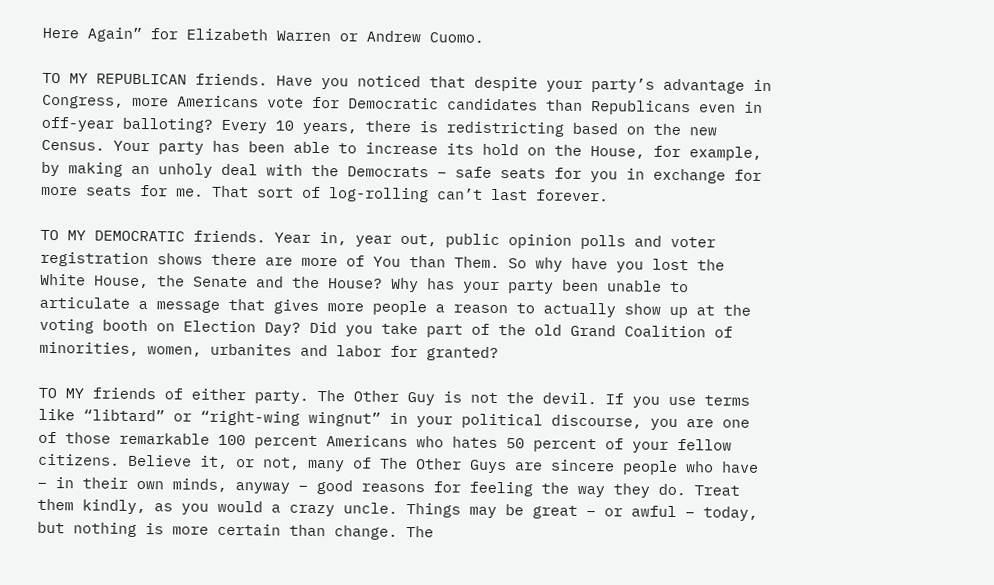Here Again” for Elizabeth Warren or Andrew Cuomo.

TO MY REPUBLICAN friends. Have you noticed that despite your party’s advantage in Congress, more Americans vote for Democratic candidates than Republicans even in off-year balloting? Every 10 years, there is redistricting based on the new Census. Your party has been able to increase its hold on the House, for example, by making an unholy deal with the Democrats – safe seats for you in exchange for more seats for me. That sort of log-rolling can’t last forever.

TO MY DEMOCRATIC friends. Year in, year out, public opinion polls and voter registration shows there are more of You than Them. So why have you lost the White House, the Senate and the House? Why has your party been unable to articulate a message that gives more people a reason to actually show up at the voting booth on Election Day? Did you take part of the old Grand Coalition of minorities, women, urbanites and labor for granted?

TO MY friends of either party. The Other Guy is not the devil. If you use terms like “libtard” or “right-wing wingnut” in your political discourse, you are one of those remarkable 100 percent Americans who hates 50 percent of your fellow citizens. Believe it, or not, many of The Other Guys are sincere people who have – in their own minds, anyway – good reasons for feeling the way they do. Treat them kindly, as you would a crazy uncle. Things may be great – or awful – today, but nothing is more certain than change. The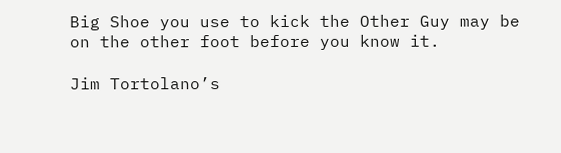Big Shoe you use to kick the Other Guy may be on the other foot before you know it.

Jim Tortolano’s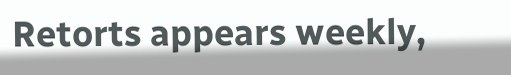Retorts appears weekly,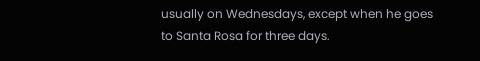usually on Wednesdays, except when he goes to Santa Rosa for three days.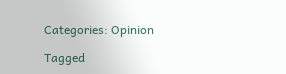Categories: Opinion

Tagged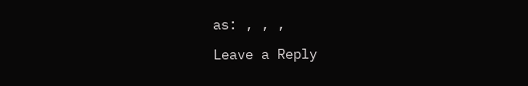as: , , ,

Leave a Reply